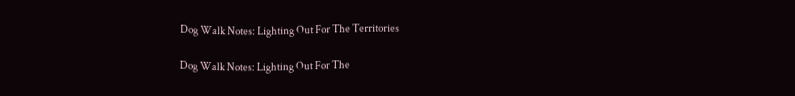Dog Walk Notes: Lighting Out For The Territories

Dog Walk Notes: Lighting Out For The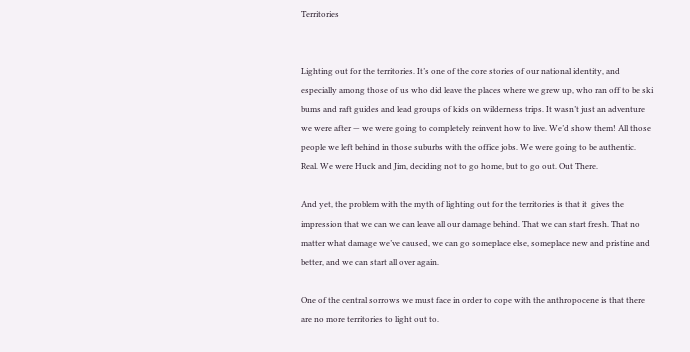Territories


Lighting out for the territories. It’s one of the core stories of our national identity, and especially among those of us who did leave the places where we grew up, who ran off to be ski bums and raft guides and lead groups of kids on wilderness trips. It wasn’t just an adventure we were after — we were going to completely reinvent how to live. We’d show them! All those people we left behind in those suburbs with the office jobs. We were going to be authentic. Real. We were Huck and Jim, deciding not to go home, but to go out. Out There.

And yet, the problem with the myth of lighting out for the territories is that it  gives the impression that we can we can leave all our damage behind. That we can start fresh. That no matter what damage we’ve caused, we can go someplace else, someplace new and pristine and better, and we can start all over again.

One of the central sorrows we must face in order to cope with the anthropocene is that there are no more territories to light out to.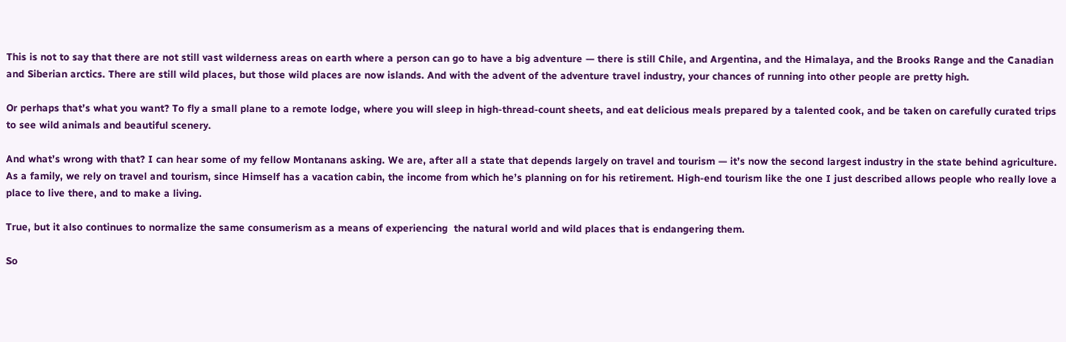This is not to say that there are not still vast wilderness areas on earth where a person can go to have a big adventure — there is still Chile, and Argentina, and the Himalaya, and the Brooks Range and the Canadian and Siberian arctics. There are still wild places, but those wild places are now islands. And with the advent of the adventure travel industry, your chances of running into other people are pretty high.

Or perhaps that’s what you want? To fly a small plane to a remote lodge, where you will sleep in high-thread-count sheets, and eat delicious meals prepared by a talented cook, and be taken on carefully curated trips to see wild animals and beautiful scenery.

And what’s wrong with that? I can hear some of my fellow Montanans asking. We are, after all a state that depends largely on travel and tourism — it’s now the second largest industry in the state behind agriculture. As a family, we rely on travel and tourism, since Himself has a vacation cabin, the income from which he’s planning on for his retirement. High-end tourism like the one I just described allows people who really love a place to live there, and to make a living.

True, but it also continues to normalize the same consumerism as a means of experiencing  the natural world and wild places that is endangering them.

So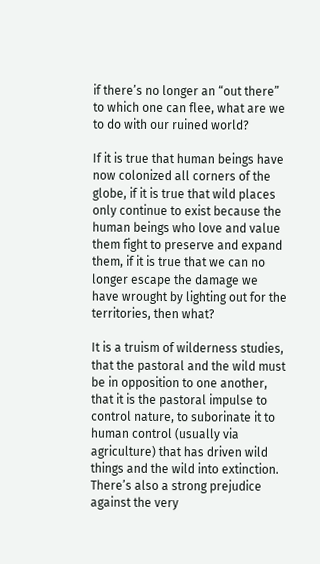if there’s no longer an “out there” to which one can flee, what are we to do with our ruined world?

If it is true that human beings have now colonized all corners of the globe, if it is true that wild places only continue to exist because the human beings who love and value them fight to preserve and expand them, if it is true that we can no longer escape the damage we have wrought by lighting out for the territories, then what?

It is a truism of wilderness studies, that the pastoral and the wild must be in opposition to one another, that it is the pastoral impulse to control nature, to suborinate it to human control (usually via agriculture) that has driven wild things and the wild into extinction. There’s also a strong prejudice against the very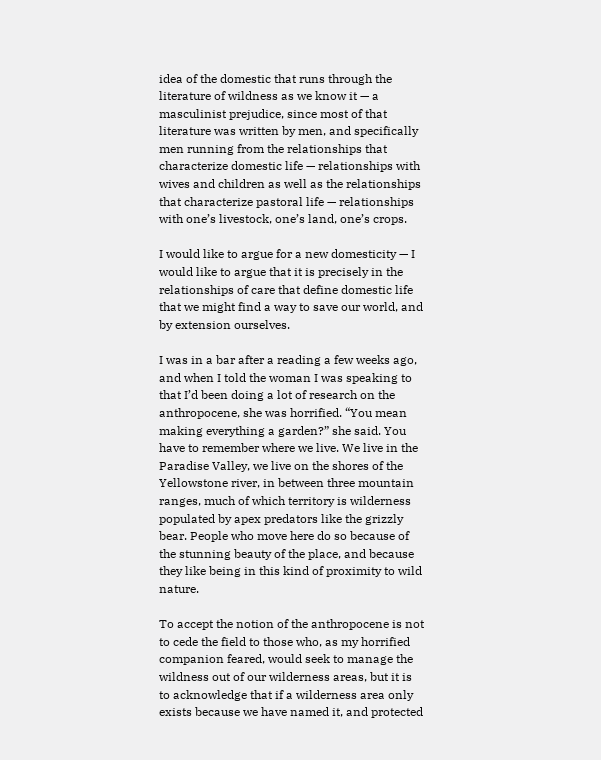idea of the domestic that runs through the literature of wildness as we know it — a masculinist prejudice, since most of that literature was written by men, and specifically men running from the relationships that characterize domestic life — relationships with wives and children as well as the relationships that characterize pastoral life — relationships with one’s livestock, one’s land, one’s crops.

I would like to argue for a new domesticity — I would like to argue that it is precisely in the relationships of care that define domestic life that we might find a way to save our world, and by extension ourselves.

I was in a bar after a reading a few weeks ago, and when I told the woman I was speaking to that I’d been doing a lot of research on the anthropocene, she was horrified. “You mean making everything a garden?” she said. You have to remember where we live. We live in the Paradise Valley, we live on the shores of the Yellowstone river, in between three mountain ranges, much of which territory is wilderness populated by apex predators like the grizzly bear. People who move here do so because of the stunning beauty of the place, and because they like being in this kind of proximity to wild nature.

To accept the notion of the anthropocene is not to cede the field to those who, as my horrified companion feared, would seek to manage the wildness out of our wilderness areas, but it is to acknowledge that if a wilderness area only exists because we have named it, and protected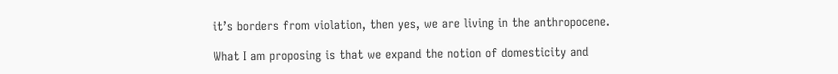it’s borders from violation, then yes, we are living in the anthropocene.

What I am proposing is that we expand the notion of domesticity and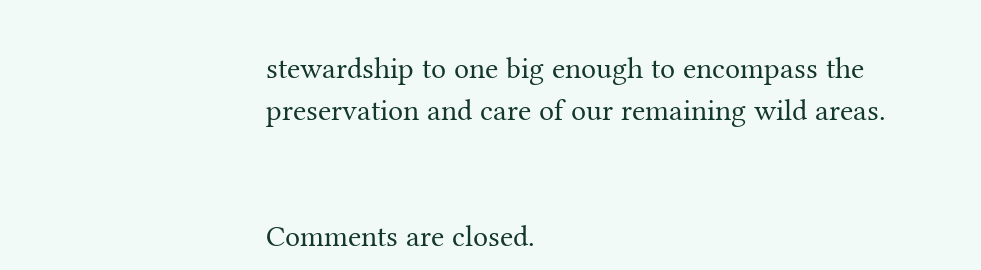stewardship to one big enough to encompass the preservation and care of our remaining wild areas.


Comments are closed.